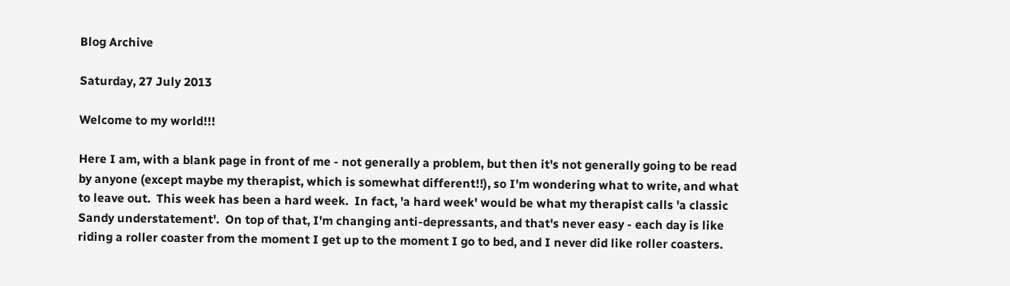Blog Archive

Saturday, 27 July 2013

Welcome to my world!!!

Here I am, with a blank page in front of me - not generally a problem, but then it's not generally going to be read by anyone (except maybe my therapist, which is somewhat different!!), so I'm wondering what to write, and what to leave out.  This week has been a hard week.  In fact, 'a hard week' would be what my therapist calls 'a classic Sandy understatement'.  On top of that, I'm changing anti-depressants, and that's never easy - each day is like riding a roller coaster from the moment I get up to the moment I go to bed, and I never did like roller coasters.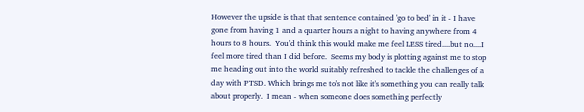However the upside is that that sentence contained 'go to bed' in it - I have gone from having 1 and a quarter hours a night to having anywhere from 4 hours to 8 hours.  You'd think this would make me feel LESS tired....but no....I feel more tired than I did before.  Seems my body is plotting against me to stop me heading out into the world suitably refreshed to tackle the challenges of a day with PTSD. Which brings me to's not like it's something you can really talk about properly.  I mean - when someone does something perfectly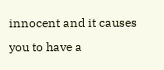innocent and it causes you to have a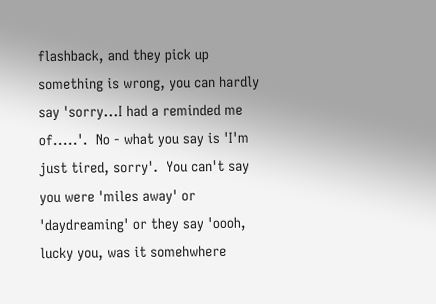flashback, and they pick up something is wrong, you can hardly say 'sorry...I had a reminded me of.....'.  No - what you say is 'I'm just tired, sorry'.  You can't say you were 'miles away' or 'daydreaming' or they say 'oooh, lucky you, was it somehwhere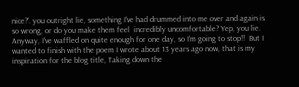nice?'. you outright lie, something I've had drummed into me over and again is so wrong, or do you make them feel  incredibly uncomfortable? Yep, you lie. Anyway, I've waffled on quite enough for one day, so I'm going to stop!!  But I wanted to finish with the poem I wrote about 13 years ago now, that is my inspiration for the blog title, Taking down the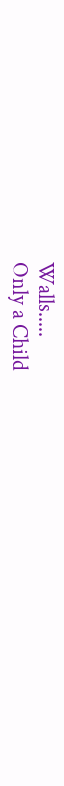Walls.....
Only a Child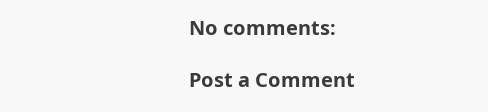No comments:

Post a Comment